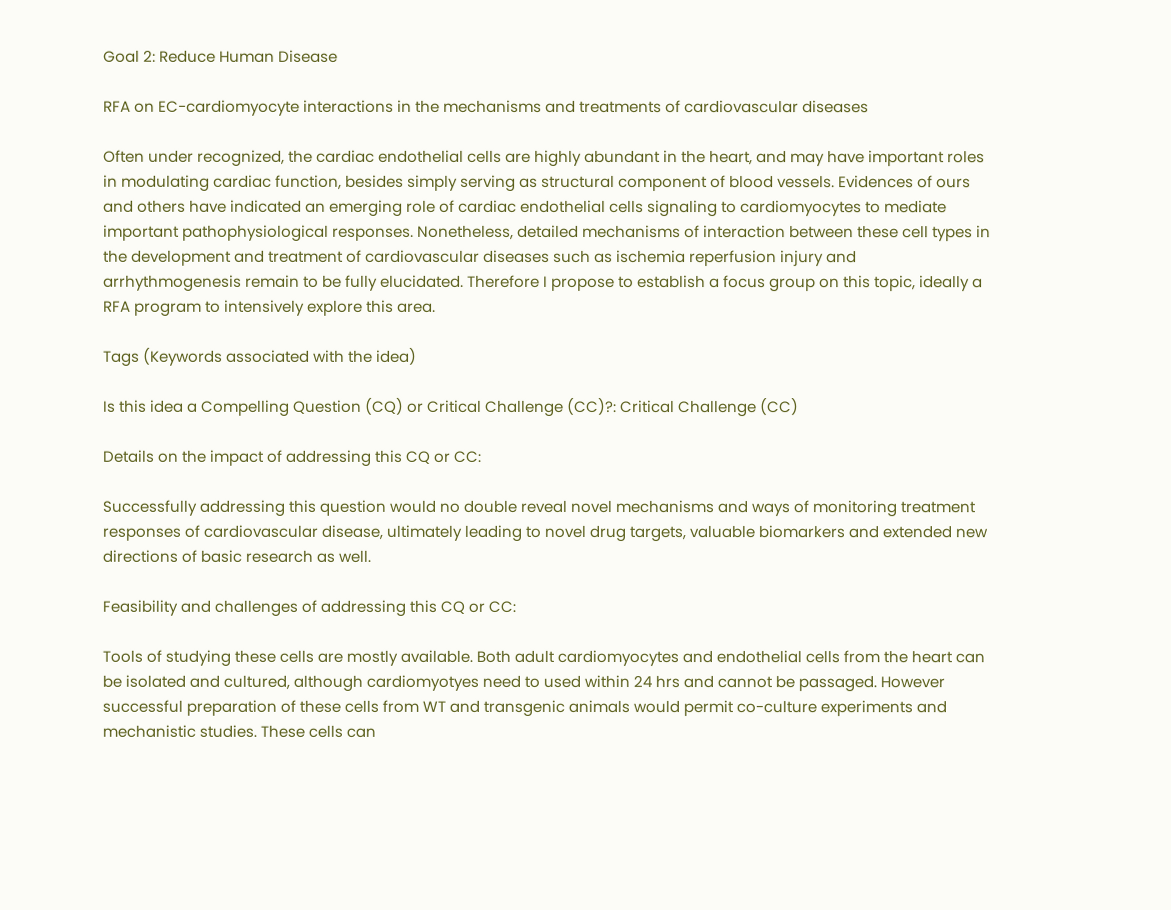Goal 2: Reduce Human Disease

RFA on EC-cardiomyocyte interactions in the mechanisms and treatments of cardiovascular diseases

Often under recognized, the cardiac endothelial cells are highly abundant in the heart, and may have important roles in modulating cardiac function, besides simply serving as structural component of blood vessels. Evidences of ours and others have indicated an emerging role of cardiac endothelial cells signaling to cardiomyocytes to mediate important pathophysiological responses. Nonetheless, detailed mechanisms of interaction between these cell types in the development and treatment of cardiovascular diseases such as ischemia reperfusion injury and arrhythmogenesis remain to be fully elucidated. Therefore I propose to establish a focus group on this topic, ideally a RFA program to intensively explore this area.

Tags (Keywords associated with the idea)

Is this idea a Compelling Question (CQ) or Critical Challenge (CC)?: Critical Challenge (CC)

Details on the impact of addressing this CQ or CC:

Successfully addressing this question would no double reveal novel mechanisms and ways of monitoring treatment responses of cardiovascular disease, ultimately leading to novel drug targets, valuable biomarkers and extended new directions of basic research as well.

Feasibility and challenges of addressing this CQ or CC:

Tools of studying these cells are mostly available. Both adult cardiomyocytes and endothelial cells from the heart can be isolated and cultured, although cardiomyotyes need to used within 24 hrs and cannot be passaged. However successful preparation of these cells from WT and transgenic animals would permit co-culture experiments and mechanistic studies. These cells can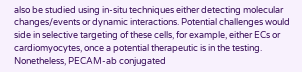also be studied using in-situ techniques either detecting molecular changes/events or dynamic interactions. Potential challenges would side in selective targeting of these cells, for example, either ECs or cardiomyocytes, once a potential therapeutic is in the testing. Nonetheless, PECAM-ab conjugated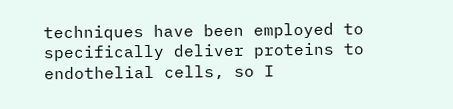techniques have been employed to specifically deliver proteins to endothelial cells, so I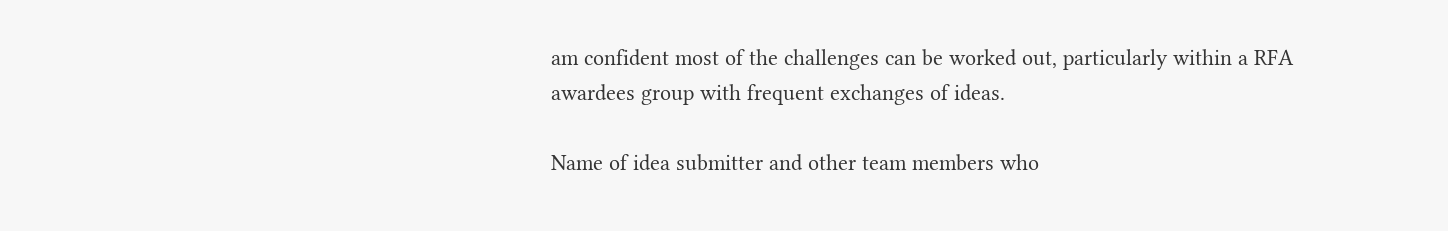am confident most of the challenges can be worked out, particularly within a RFA awardees group with frequent exchanges of ideas.

Name of idea submitter and other team members who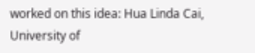worked on this idea: Hua Linda Cai, University of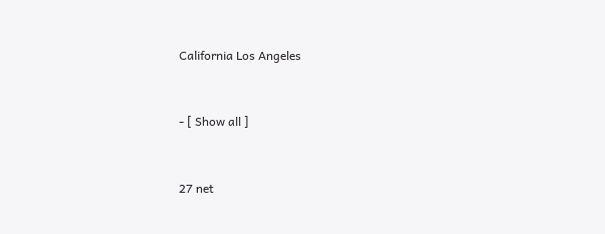California Los Angeles


- [ Show all ]


27 net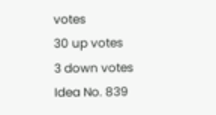votes
30 up votes
3 down votes
Idea No. 839